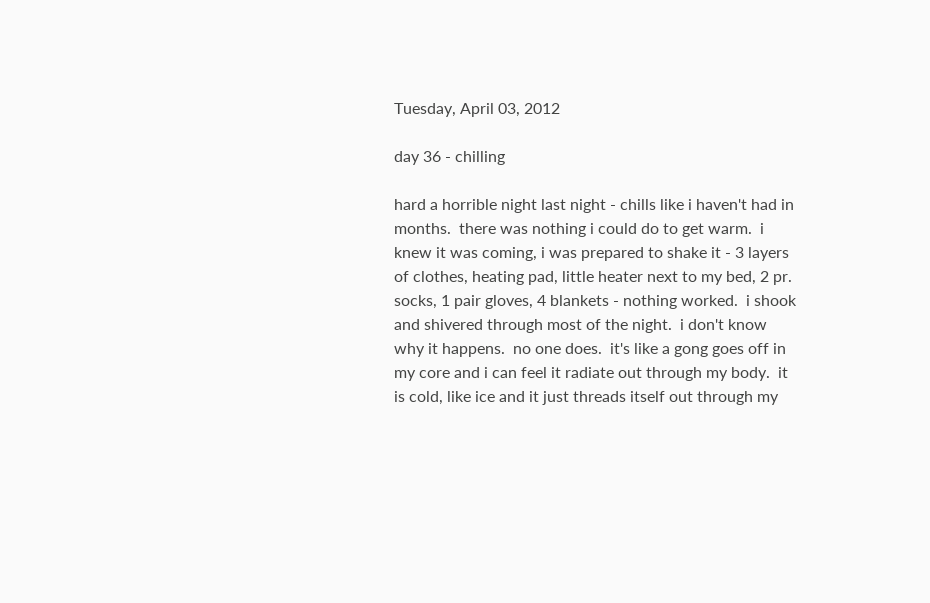Tuesday, April 03, 2012

day 36 - chilling

hard a horrible night last night - chills like i haven't had in months.  there was nothing i could do to get warm.  i knew it was coming, i was prepared to shake it - 3 layers of clothes, heating pad, little heater next to my bed, 2 pr. socks, 1 pair gloves, 4 blankets - nothing worked.  i shook and shivered through most of the night.  i don't know why it happens.  no one does.  it's like a gong goes off in my core and i can feel it radiate out through my body.  it is cold, like ice and it just threads itself out through my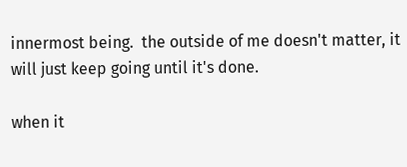innermost being.  the outside of me doesn't matter, it will just keep going until it's done.

when it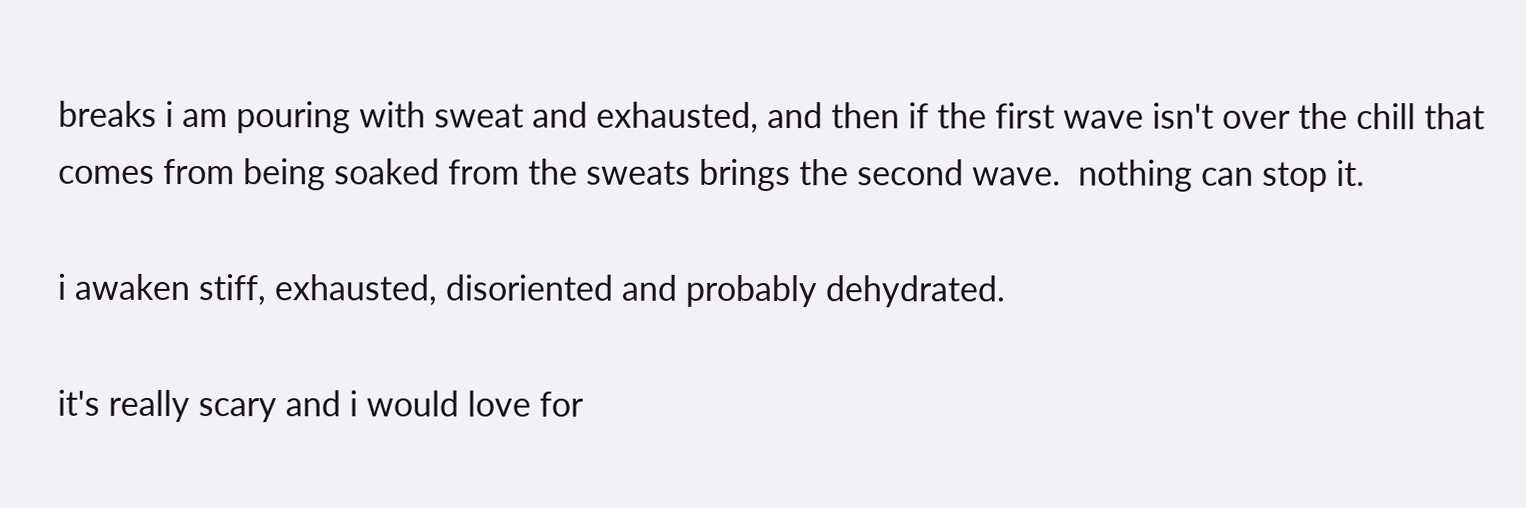breaks i am pouring with sweat and exhausted, and then if the first wave isn't over the chill that comes from being soaked from the sweats brings the second wave.  nothing can stop it.

i awaken stiff, exhausted, disoriented and probably dehydrated.

it's really scary and i would love for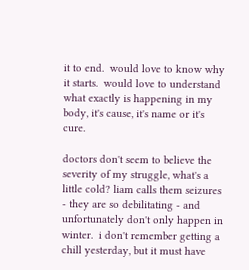it to end.  would love to know why it starts.  would love to understand what exactly is happening in my body, it's cause, it's name or it's cure.

doctors don't seem to believe the severity of my struggle, what's a little cold? liam calls them seizures - they are so debilitating - and unfortunately don't only happen in winter.  i don't remember getting a chill yesterday, but it must have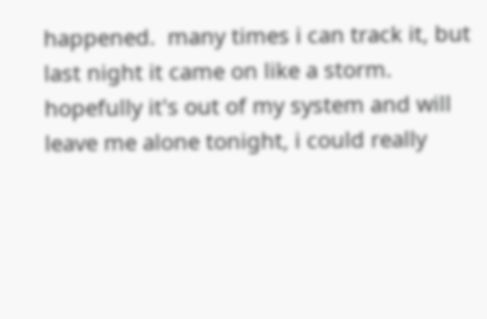happened.  many times i can track it, but last night it came on like a storm.  hopefully it's out of my system and will leave me alone tonight, i could really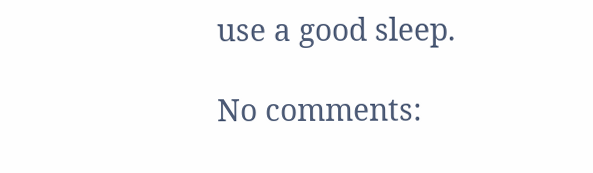use a good sleep.

No comments: